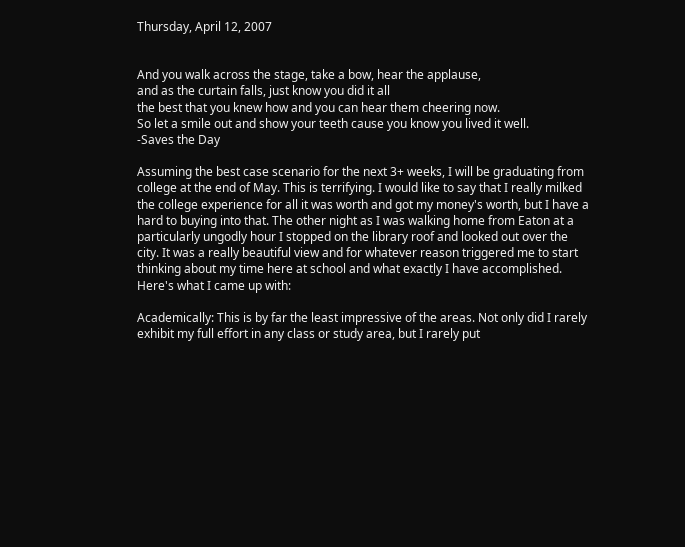Thursday, April 12, 2007


And you walk across the stage, take a bow, hear the applause,
and as the curtain falls, just know you did it all
the best that you knew how and you can hear them cheering now.
So let a smile out and show your teeth cause you know you lived it well.
-Saves the Day

Assuming the best case scenario for the next 3+ weeks, I will be graduating from college at the end of May. This is terrifying. I would like to say that I really milked the college experience for all it was worth and got my money's worth, but I have a hard to buying into that. The other night as I was walking home from Eaton at a particularly ungodly hour I stopped on the library roof and looked out over the city. It was a really beautiful view and for whatever reason triggered me to start thinking about my time here at school and what exactly I have accomplished. Here's what I came up with:

Academically: This is by far the least impressive of the areas. Not only did I rarely exhibit my full effort in any class or study area, but I rarely put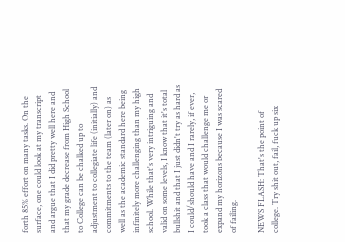forth 85% effort on many tasks. On the surface, one could look at my transcript and argue that I did pretty well here and that my grade decrease from High School to College can be chalked up to adjustment to collegiate life (initially) and commitments to the team (later on) as well as the academic standard here being infinitely more challenging than my high school. While that's very intriguing and valid on some levels, I know that it's total bullshit and that I just didn't try as hard as I could/should have and I rarely, if ever, took a class that would challenge me or expand my horizons because I was scared of failing.

NEWS FLASH: That's the point of college. Try shit out, fail, fuck up six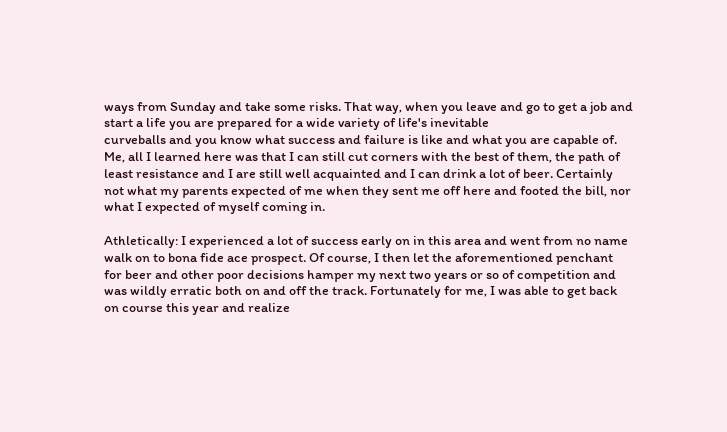ways from Sunday and take some risks. That way, when you leave and go to get a job and start a life you are prepared for a wide variety of life's inevitable
curveballs and you know what success and failure is like and what you are capable of. Me, all I learned here was that I can still cut corners with the best of them, the path of least resistance and I are still well acquainted and I can drink a lot of beer. Certainly not what my parents expected of me when they sent me off here and footed the bill, nor what I expected of myself coming in.

Athletically: I experienced a lot of success early on in this area and went from no name walk on to bona fide ace prospect. Of course, I then let the aforementioned penchant for beer and other poor decisions hamper my next two years or so of competition and was wildly erratic both on and off the track. Fortunately for me, I was able to get back on course this year and realize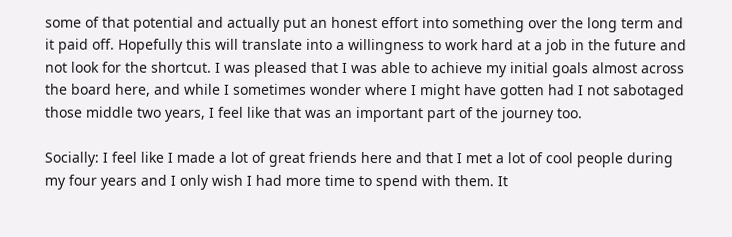some of that potential and actually put an honest effort into something over the long term and it paid off. Hopefully this will translate into a willingness to work hard at a job in the future and not look for the shortcut. I was pleased that I was able to achieve my initial goals almost across the board here, and while I sometimes wonder where I might have gotten had I not sabotaged those middle two years, I feel like that was an important part of the journey too.

Socially: I feel like I made a lot of great friends here and that I met a lot of cool people during my four years and I only wish I had more time to spend with them. It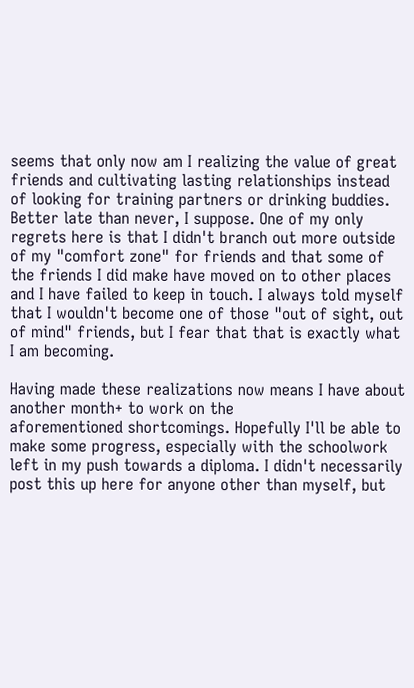seems that only now am I realizing the value of great friends and cultivating lasting relationships instead of looking for training partners or drinking buddies. Better late than never, I suppose. One of my only regrets here is that I didn't branch out more outside of my "comfort zone" for friends and that some of the friends I did make have moved on to other places and I have failed to keep in touch. I always told myself that I wouldn't become one of those "out of sight, out of mind" friends, but I fear that that is exactly what I am becoming.

Having made these realizations now means I have about another month+ to work on the
aforementioned shortcomings. Hopefully I'll be able to make some progress, especially with the schoolwork left in my push towards a diploma. I didn't necessarily post this up here for anyone other than myself, but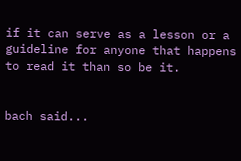if it can serve as a lesson or a guideline for anyone that happens to read it than so be it.


bach said...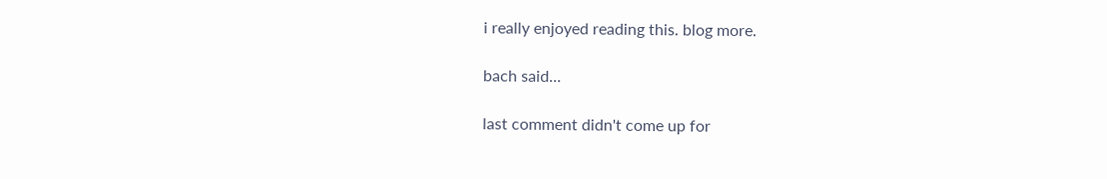i really enjoyed reading this. blog more.

bach said...

last comment didn't come up for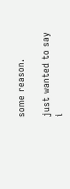some reason.

just wanted to say i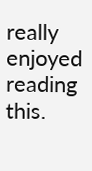really enjoyed reading this.